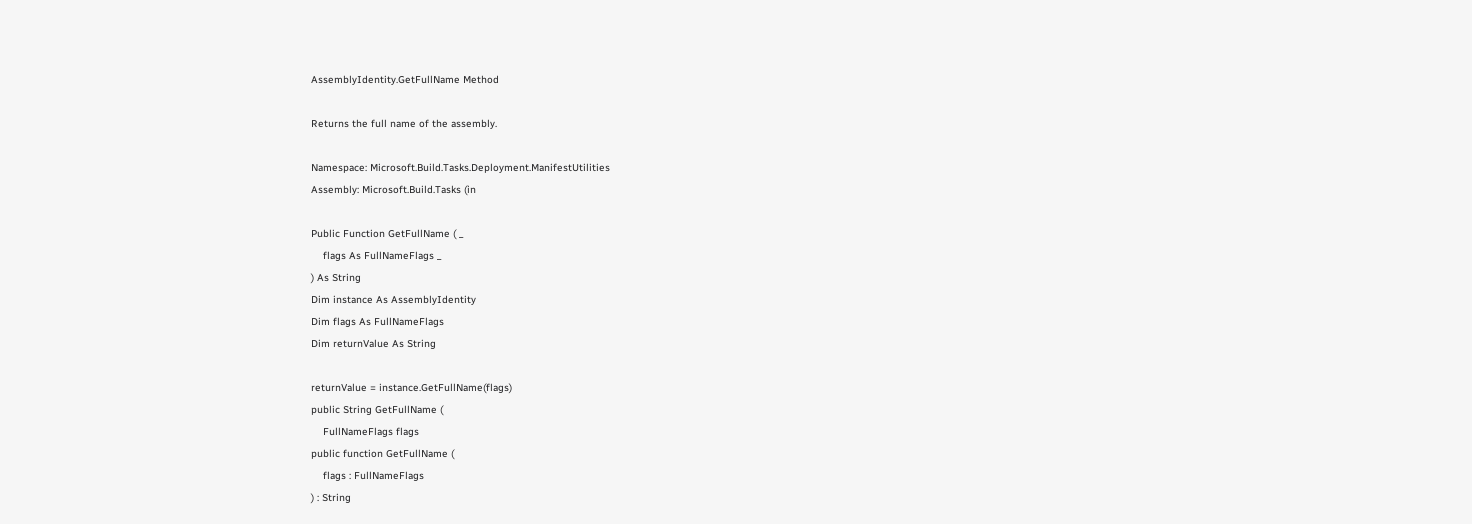AssemblyIdentity.GetFullName Method

Returns the full name of the assembly.

Namespace: Microsoft.Build.Tasks.Deployment.ManifestUtilities
Assembly: Microsoft.Build.Tasks (in

Public Function GetFullName ( _
    flags As FullNameFlags _
) As String
Dim instance As AssemblyIdentity
Dim flags As FullNameFlags
Dim returnValue As String

returnValue = instance.GetFullName(flags)
public String GetFullName (
    FullNameFlags flags
public function GetFullName (
    flags : FullNameFlags
) : String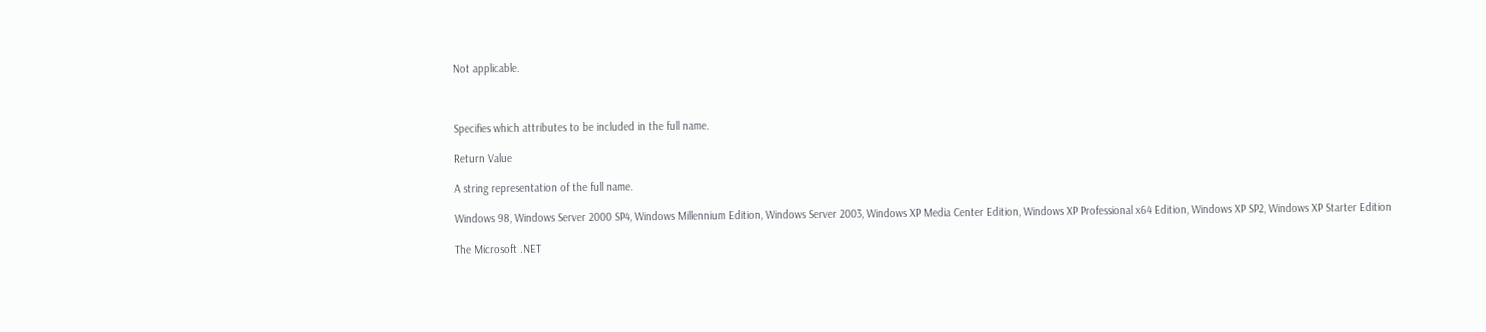Not applicable.



Specifies which attributes to be included in the full name.

Return Value

A string representation of the full name.

Windows 98, Windows Server 2000 SP4, Windows Millennium Edition, Windows Server 2003, Windows XP Media Center Edition, Windows XP Professional x64 Edition, Windows XP SP2, Windows XP Starter Edition

The Microsoft .NET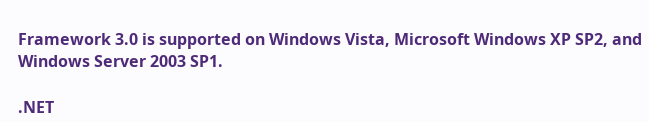Framework 3.0 is supported on Windows Vista, Microsoft Windows XP SP2, and Windows Server 2003 SP1.

.NET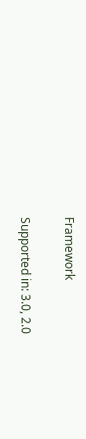Framework

Supported in: 3.0, 2.0